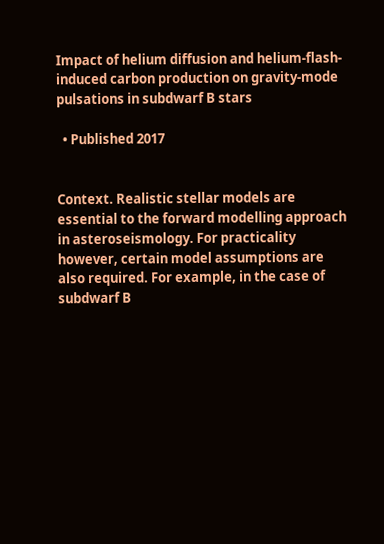Impact of helium diffusion and helium-flash-induced carbon production on gravity-mode pulsations in subdwarf B stars

  • Published 2017


Context. Realistic stellar models are essential to the forward modelling approach in asteroseismology. For practicality however, certain model assumptions are also required. For example, in the case of subdwarf B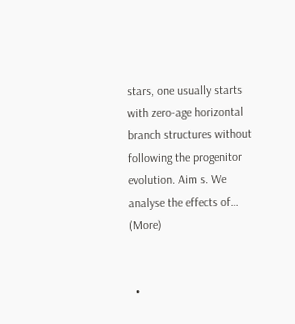stars, one usually starts with zero-age horizontal branch structures without following the progenitor evolution. Aim s. We analyse the effects of… (More)


  •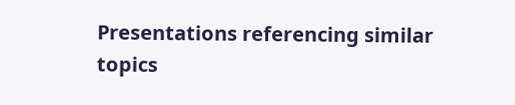Presentations referencing similar topics